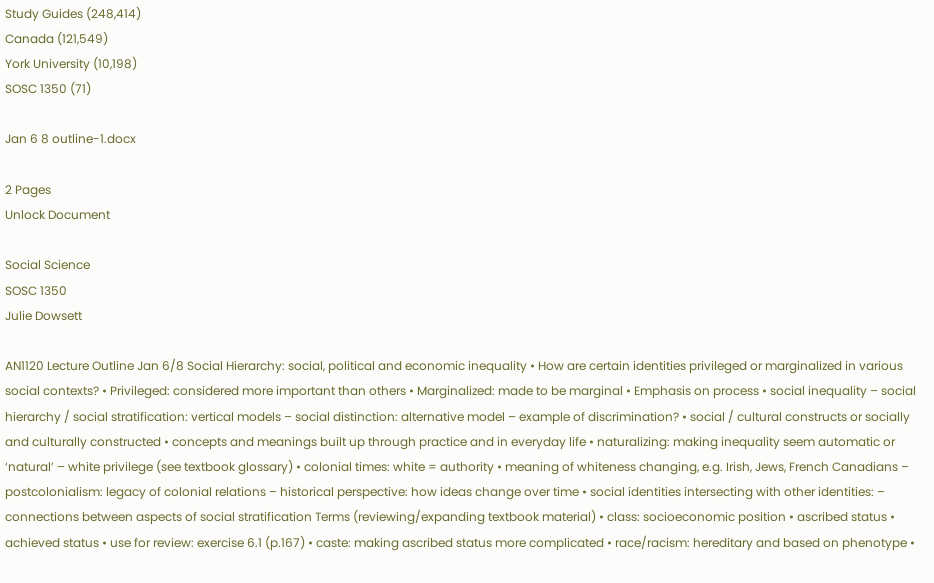Study Guides (248,414)
Canada (121,549)
York University (10,198)
SOSC 1350 (71)

Jan 6 8 outline-1.docx

2 Pages
Unlock Document

Social Science
SOSC 1350
Julie Dowsett

AN1120 Lecture Outline Jan 6/8 Social Hierarchy: social, political and economic inequality • How are certain identities privileged or marginalized in various social contexts? • Privileged: considered more important than others • Marginalized: made to be marginal • Emphasis on process • social inequality – social hierarchy / social stratification: vertical models – social distinction: alternative model – example of discrimination? • social / cultural constructs or socially and culturally constructed • concepts and meanings built up through practice and in everyday life • naturalizing: making inequality seem automatic or ‘natural’ – white privilege (see textbook glossary) • colonial times: white = authority • meaning of whiteness changing, e.g. Irish, Jews, French Canadians – postcolonialism: legacy of colonial relations – historical perspective: how ideas change over time • social identities intersecting with other identities: – connections between aspects of social stratification Terms (reviewing/expanding textbook material) • class: socioeconomic position • ascribed status • achieved status • use for review: exercise 6.1 (p.167) • caste: making ascribed status more complicated • race/racism: hereditary and based on phenotype •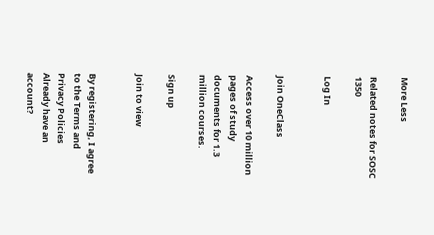More Less

Related notes for SOSC 1350

Log In


Join OneClass

Access over 10 million pages of study
documents for 1.3 million courses.

Sign up

Join to view


By registering, I agree to the Terms and Privacy Policies
Already have an account?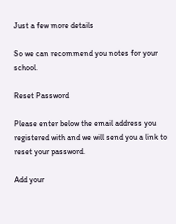Just a few more details

So we can recommend you notes for your school.

Reset Password

Please enter below the email address you registered with and we will send you a link to reset your password.

Add your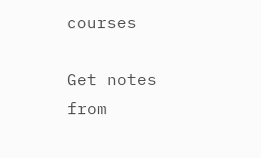courses

Get notes from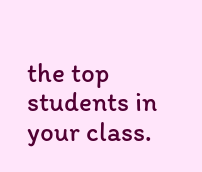the top students in your class.